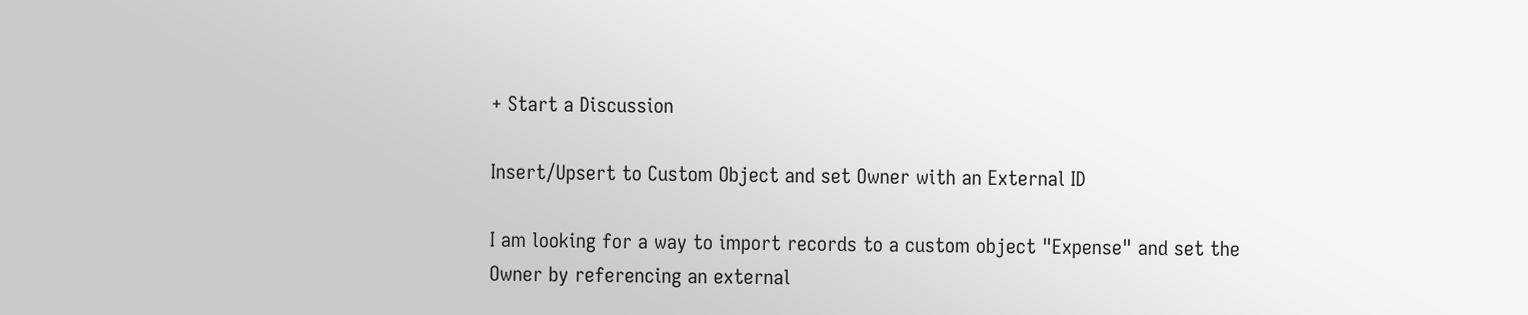+ Start a Discussion

Insert/Upsert to Custom Object and set Owner with an External ID

I am looking for a way to import records to a custom object "Expense" and set the Owner by referencing an external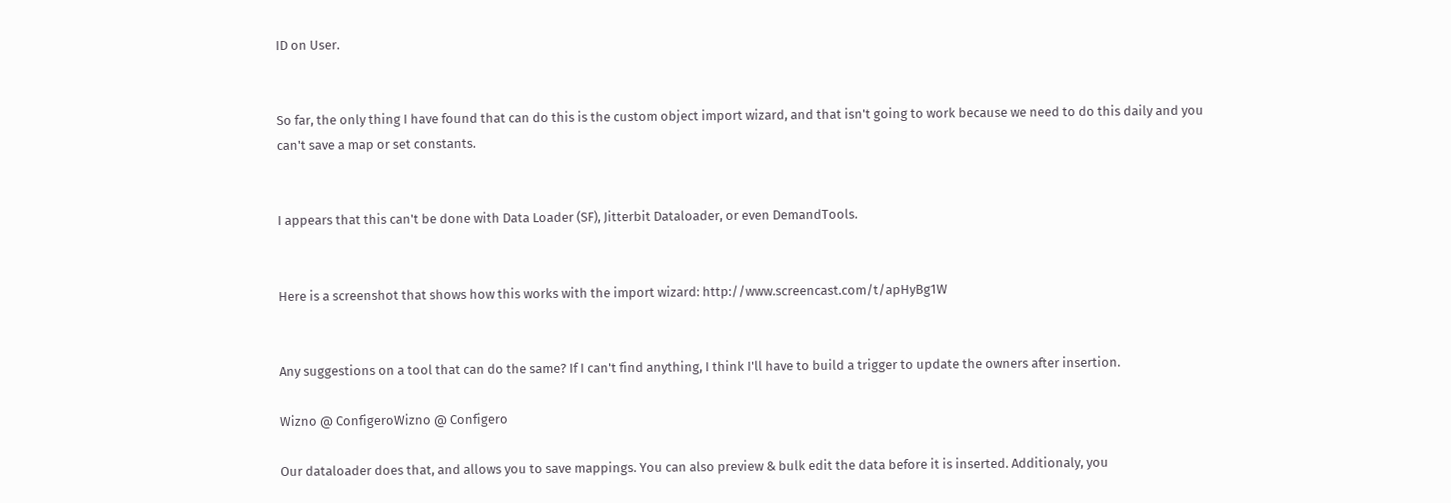ID on User.


So far, the only thing I have found that can do this is the custom object import wizard, and that isn't going to work because we need to do this daily and you can't save a map or set constants.


I appears that this can't be done with Data Loader (SF), Jitterbit Dataloader, or even DemandTools.


Here is a screenshot that shows how this works with the import wizard: http://www.screencast.com/t/apHyBg1W


Any suggestions on a tool that can do the same? If I can't find anything, I think I'll have to build a trigger to update the owners after insertion.

Wizno @ ConfigeroWizno @ Configero

Our dataloader does that, and allows you to save mappings. You can also preview & bulk edit the data before it is inserted. Additionaly, you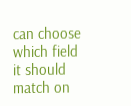can choose which field it should match on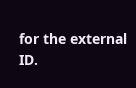for the external ID.